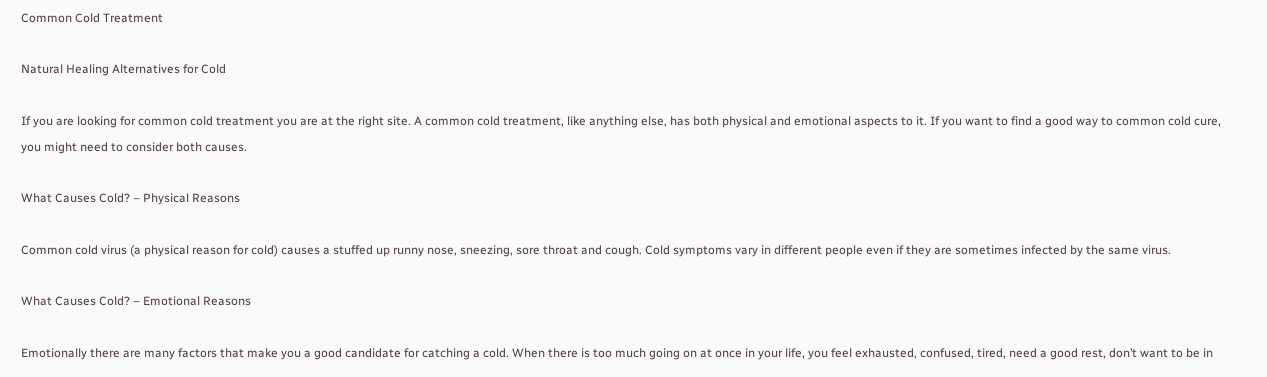Common Cold Treatment

Natural Healing Alternatives for Cold

If you are looking for common cold treatment you are at the right site. A common cold treatment, like anything else, has both physical and emotional aspects to it. If you want to find a good way to common cold cure, you might need to consider both causes.

What Causes Cold? – Physical Reasons

Common cold virus (a physical reason for cold) causes a stuffed up runny nose, sneezing, sore throat and cough. Cold symptoms vary in different people even if they are sometimes infected by the same virus.

What Causes Cold? – Emotional Reasons

Emotionally there are many factors that make you a good candidate for catching a cold. When there is too much going on at once in your life, you feel exhausted, confused, tired, need a good rest, don’t want to be in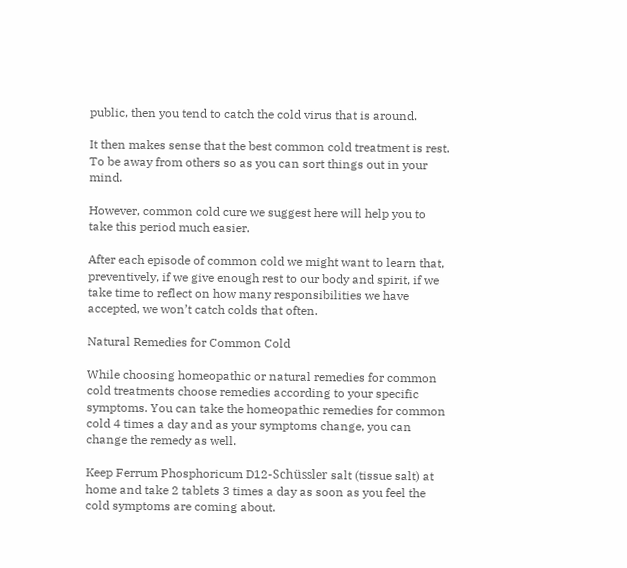public, then you tend to catch the cold virus that is around.

It then makes sense that the best common cold treatment is rest. To be away from others so as you can sort things out in your mind.

However, common cold cure we suggest here will help you to take this period much easier.

After each episode of common cold we might want to learn that, preventively, if we give enough rest to our body and spirit, if we take time to reflect on how many responsibilities we have accepted, we won’t catch colds that often.

Natural Remedies for Common Cold

While choosing homeopathic or natural remedies for common cold treatments choose remedies according to your specific symptoms. You can take the homeopathic remedies for common cold 4 times a day and as your symptoms change, you can change the remedy as well.

Keep Ferrum Phosphoricum D12-Schüssler salt (tissue salt) at home and take 2 tablets 3 times a day as soon as you feel the cold symptoms are coming about.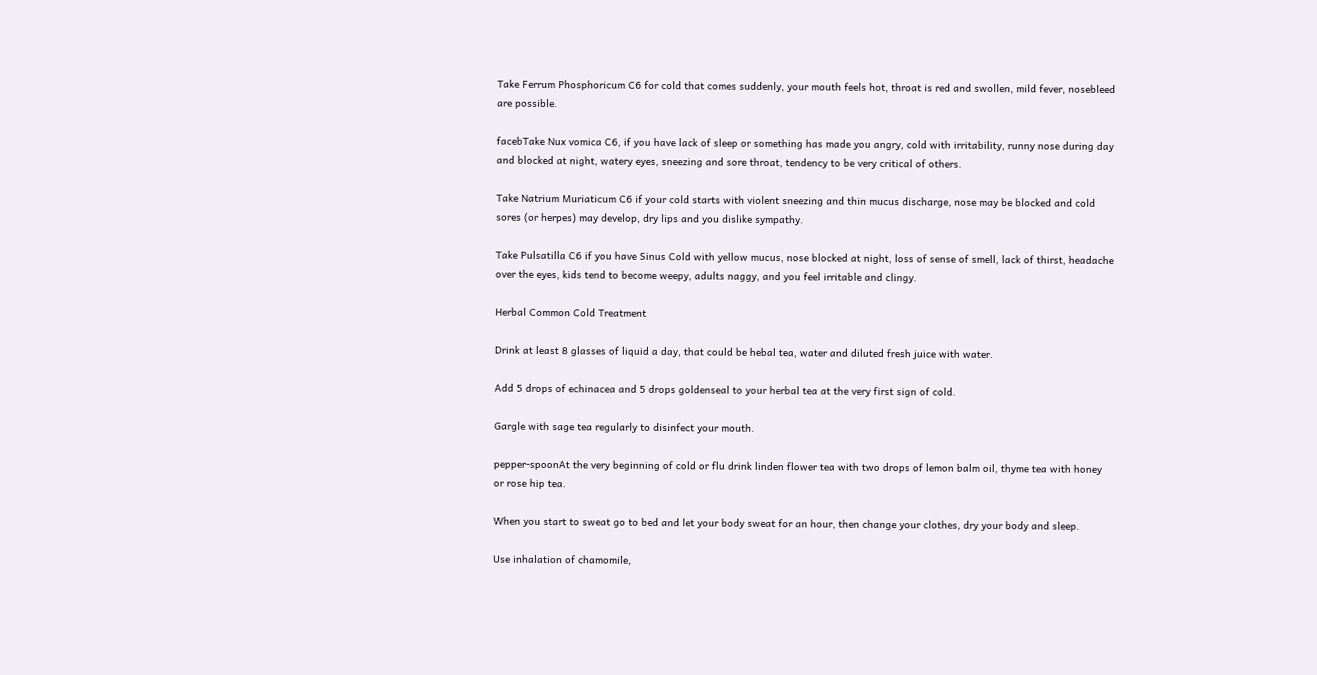Take Ferrum Phosphoricum C6 for cold that comes suddenly, your mouth feels hot, throat is red and swollen, mild fever, nosebleed are possible.

facebTake Nux vomica C6, if you have lack of sleep or something has made you angry, cold with irritability, runny nose during day and blocked at night, watery eyes, sneezing and sore throat, tendency to be very critical of others.

Take Natrium Muriaticum C6 if your cold starts with violent sneezing and thin mucus discharge, nose may be blocked and cold sores (or herpes) may develop, dry lips and you dislike sympathy.

Take Pulsatilla C6 if you have Sinus Cold with yellow mucus, nose blocked at night, loss of sense of smell, lack of thirst, headache over the eyes, kids tend to become weepy, adults naggy, and you feel irritable and clingy.

Herbal Common Cold Treatment

Drink at least 8 glasses of liquid a day, that could be hebal tea, water and diluted fresh juice with water.

Add 5 drops of echinacea and 5 drops goldenseal to your herbal tea at the very first sign of cold.

Gargle with sage tea regularly to disinfect your mouth.

pepper-spoonAt the very beginning of cold or flu drink linden flower tea with two drops of lemon balm oil, thyme tea with honey or rose hip tea.

When you start to sweat go to bed and let your body sweat for an hour, then change your clothes, dry your body and sleep.

Use inhalation of chamomile,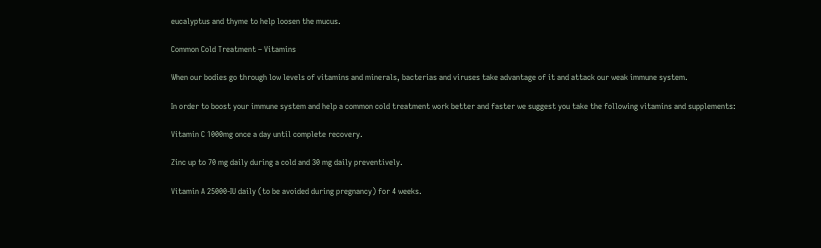eucalyptus and thyme to help loosen the mucus.

Common Cold Treatment – Vitamins

When our bodies go through low levels of vitamins and minerals, bacterias and viruses take advantage of it and attack our weak immune system.

In order to boost your immune system and help a common cold treatment work better and faster we suggest you take the following vitamins and supplements:

Vitamin C 1000mg once a day until complete recovery.

Zinc up to 70 mg daily during a cold and 30 mg daily preventively.

Vitamin A 25000-IU daily (to be avoided during pregnancy) for 4 weeks.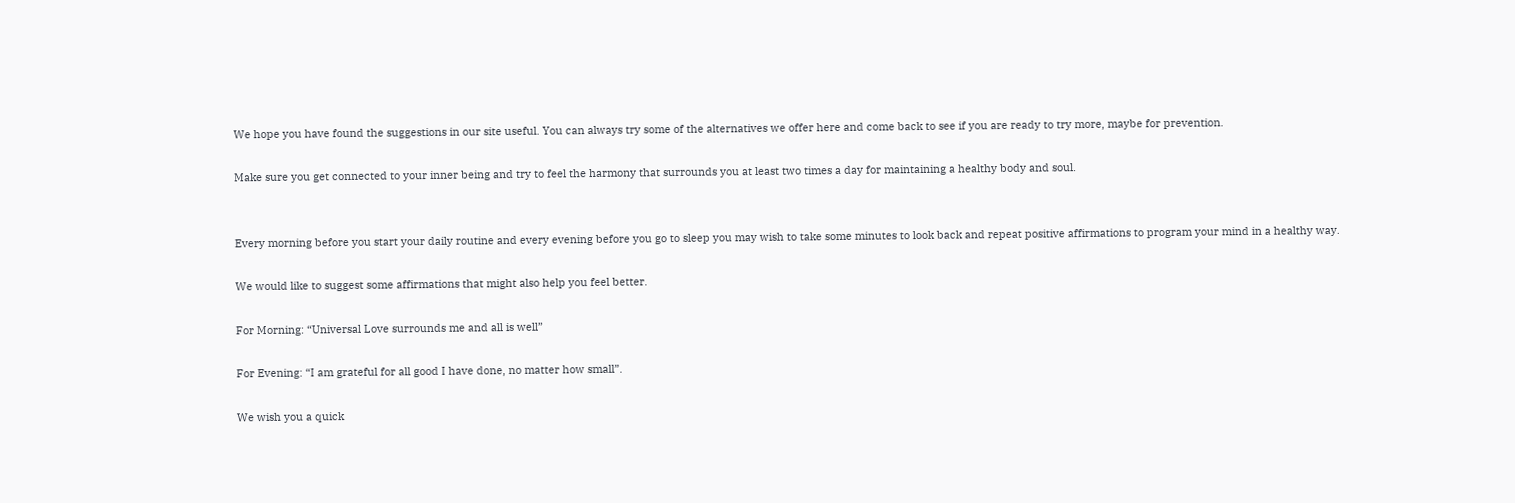We hope you have found the suggestions in our site useful. You can always try some of the alternatives we offer here and come back to see if you are ready to try more, maybe for prevention.

Make sure you get connected to your inner being and try to feel the harmony that surrounds you at least two times a day for maintaining a healthy body and soul.


Every morning before you start your daily routine and every evening before you go to sleep you may wish to take some minutes to look back and repeat positive affirmations to program your mind in a healthy way.

We would like to suggest some affirmations that might also help you feel better.

For Morning: “Universal Love surrounds me and all is well”

For Evening: “I am grateful for all good I have done, no matter how small”.

We wish you a quick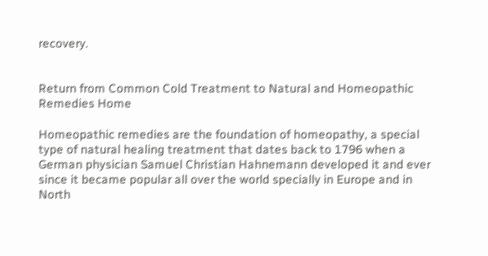recovery.


Return from Common Cold Treatment to Natural and Homeopathic Remedies Home

Homeopathic remedies are the foundation of homeopathy, a special type of natural healing treatment that dates back to 1796 when a German physician Samuel Christian Hahnemann developed it and ever since it became popular all over the world specially in Europe and in North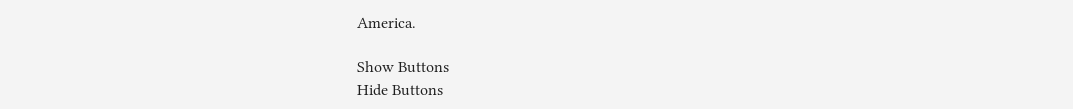America.

Show Buttons
Hide Buttons